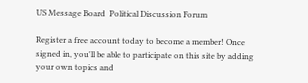US Message Board  Political Discussion Forum

Register a free account today to become a member! Once signed in, you'll be able to participate on this site by adding your own topics and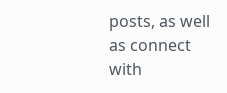posts, as well as connect with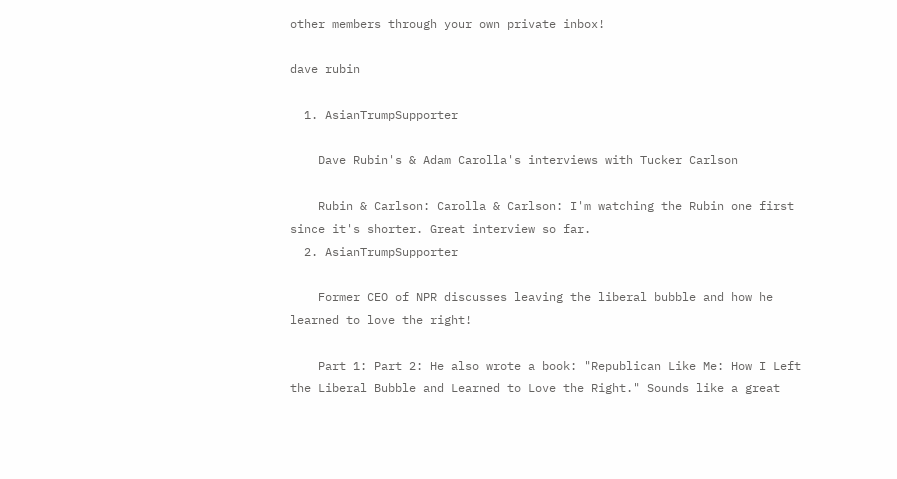other members through your own private inbox!

dave rubin

  1. AsianTrumpSupporter

    Dave Rubin's & Adam Carolla's interviews with Tucker Carlson

    Rubin & Carlson: Carolla & Carlson: I'm watching the Rubin one first since it's shorter. Great interview so far.
  2. AsianTrumpSupporter

    Former CEO of NPR discusses leaving the liberal bubble and how he learned to love the right!

    Part 1: Part 2: He also wrote a book: "Republican Like Me: How I Left the Liberal Bubble and Learned to Love the Right." Sounds like a great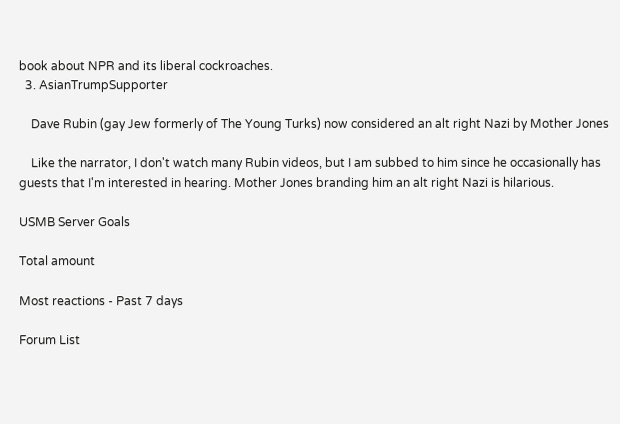book about NPR and its liberal cockroaches.
  3. AsianTrumpSupporter

    Dave Rubin (gay Jew formerly of The Young Turks) now considered an alt right Nazi by Mother Jones

    Like the narrator, I don't watch many Rubin videos, but I am subbed to him since he occasionally has guests that I'm interested in hearing. Mother Jones branding him an alt right Nazi is hilarious.

USMB Server Goals

Total amount

Most reactions - Past 7 days

Forum List